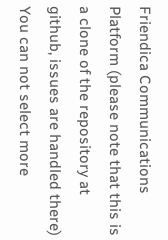Friendica Communications Platform (please note that this is a clone of the repository at github, issues are handled there)
You can not select more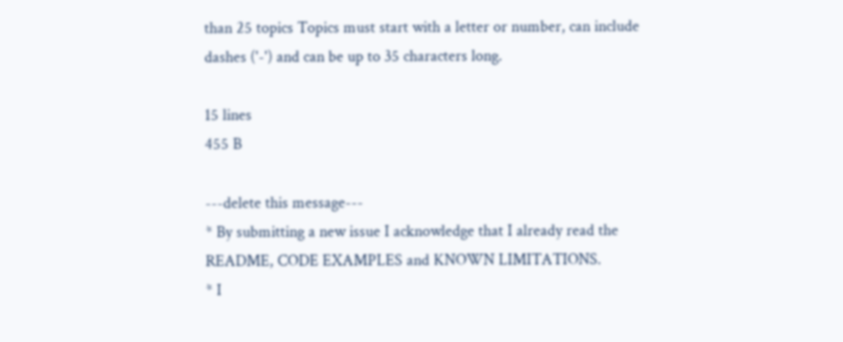than 25 topics Topics must start with a letter or number, can include dashes ('-') and can be up to 35 characters long.

15 lines
455 B

---delete this message---
* By submitting a new issue I acknowledge that I already read the README, CODE EXAMPLES and KNOWN LIMITATIONS.
* I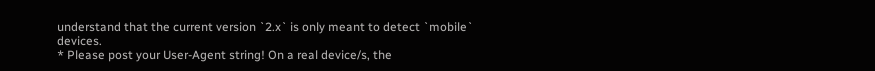understand that the current version `2.x` is only meant to detect `mobile` devices.
* Please post your User-Agent string! On a real device/s, the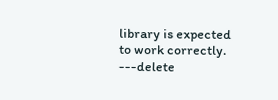library is expected to work correctly.
---delete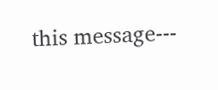this message---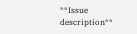**Issue description**